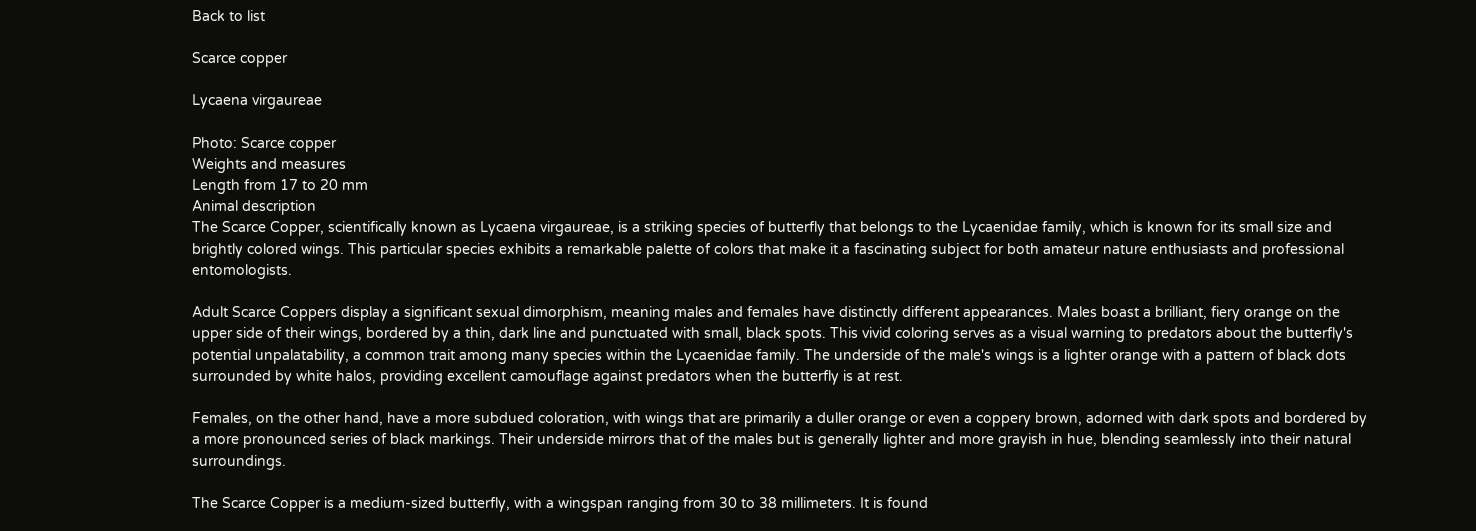Back to list

Scarce copper

Lycaena virgaureae

Photo: Scarce copper
Weights and measures
Length from 17 to 20 mm
Animal description
The Scarce Copper, scientifically known as Lycaena virgaureae, is a striking species of butterfly that belongs to the Lycaenidae family, which is known for its small size and brightly colored wings. This particular species exhibits a remarkable palette of colors that make it a fascinating subject for both amateur nature enthusiasts and professional entomologists.

Adult Scarce Coppers display a significant sexual dimorphism, meaning males and females have distinctly different appearances. Males boast a brilliant, fiery orange on the upper side of their wings, bordered by a thin, dark line and punctuated with small, black spots. This vivid coloring serves as a visual warning to predators about the butterfly's potential unpalatability, a common trait among many species within the Lycaenidae family. The underside of the male's wings is a lighter orange with a pattern of black dots surrounded by white halos, providing excellent camouflage against predators when the butterfly is at rest.

Females, on the other hand, have a more subdued coloration, with wings that are primarily a duller orange or even a coppery brown, adorned with dark spots and bordered by a more pronounced series of black markings. Their underside mirrors that of the males but is generally lighter and more grayish in hue, blending seamlessly into their natural surroundings.

The Scarce Copper is a medium-sized butterfly, with a wingspan ranging from 30 to 38 millimeters. It is found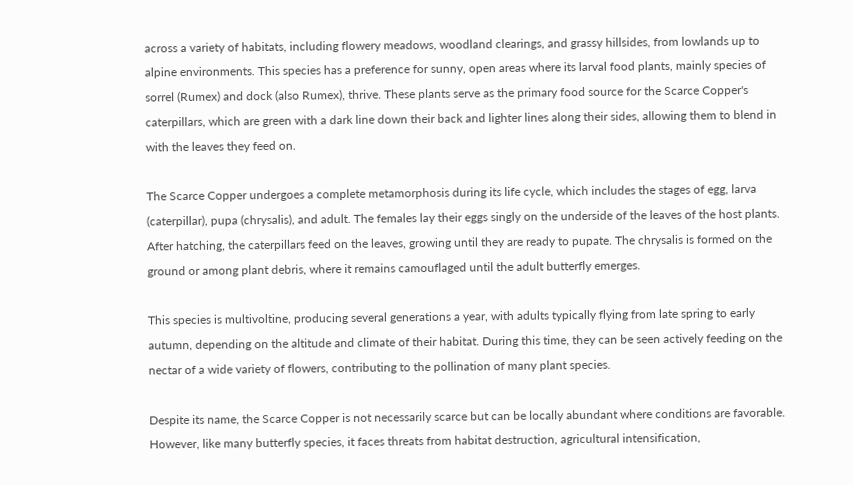across a variety of habitats, including flowery meadows, woodland clearings, and grassy hillsides, from lowlands up to alpine environments. This species has a preference for sunny, open areas where its larval food plants, mainly species of sorrel (Rumex) and dock (also Rumex), thrive. These plants serve as the primary food source for the Scarce Copper's caterpillars, which are green with a dark line down their back and lighter lines along their sides, allowing them to blend in with the leaves they feed on.

The Scarce Copper undergoes a complete metamorphosis during its life cycle, which includes the stages of egg, larva (caterpillar), pupa (chrysalis), and adult. The females lay their eggs singly on the underside of the leaves of the host plants. After hatching, the caterpillars feed on the leaves, growing until they are ready to pupate. The chrysalis is formed on the ground or among plant debris, where it remains camouflaged until the adult butterfly emerges.

This species is multivoltine, producing several generations a year, with adults typically flying from late spring to early autumn, depending on the altitude and climate of their habitat. During this time, they can be seen actively feeding on the nectar of a wide variety of flowers, contributing to the pollination of many plant species.

Despite its name, the Scarce Copper is not necessarily scarce but can be locally abundant where conditions are favorable. However, like many butterfly species, it faces threats from habitat destruction, agricultural intensification,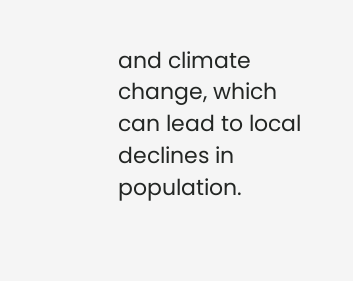and climate change, which can lead to local declines in population.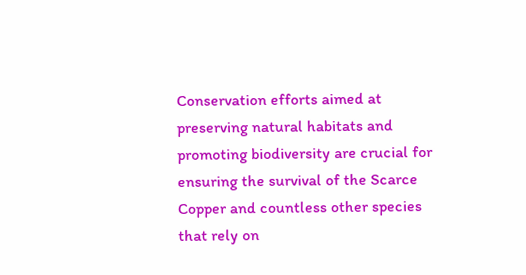Conservation efforts aimed at preserving natural habitats and promoting biodiversity are crucial for ensuring the survival of the Scarce Copper and countless other species that rely on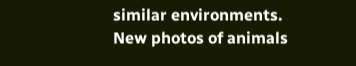similar environments.
New photos of animals